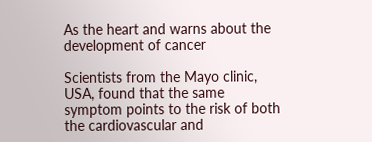As the heart and warns about the development of cancer

Scientists from the Mayo clinic, USA, found that the same symptom points to the risk of both the cardiovascular and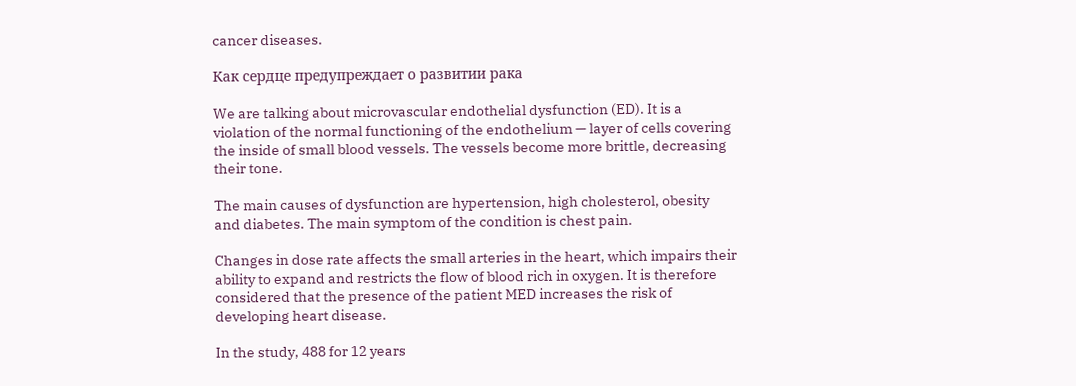cancer diseases.

Как сердце предупреждает о развитии рака

We are talking about microvascular endothelial dysfunction (ED). It is a violation of the normal functioning of the endothelium — layer of cells covering the inside of small blood vessels. The vessels become more brittle, decreasing their tone.

The main causes of dysfunction are hypertension, high cholesterol, obesity and diabetes. The main symptom of the condition is chest pain.

Changes in dose rate affects the small arteries in the heart, which impairs their ability to expand and restricts the flow of blood rich in oxygen. It is therefore considered that the presence of the patient MED increases the risk of developing heart disease.

In the study, 488 for 12 years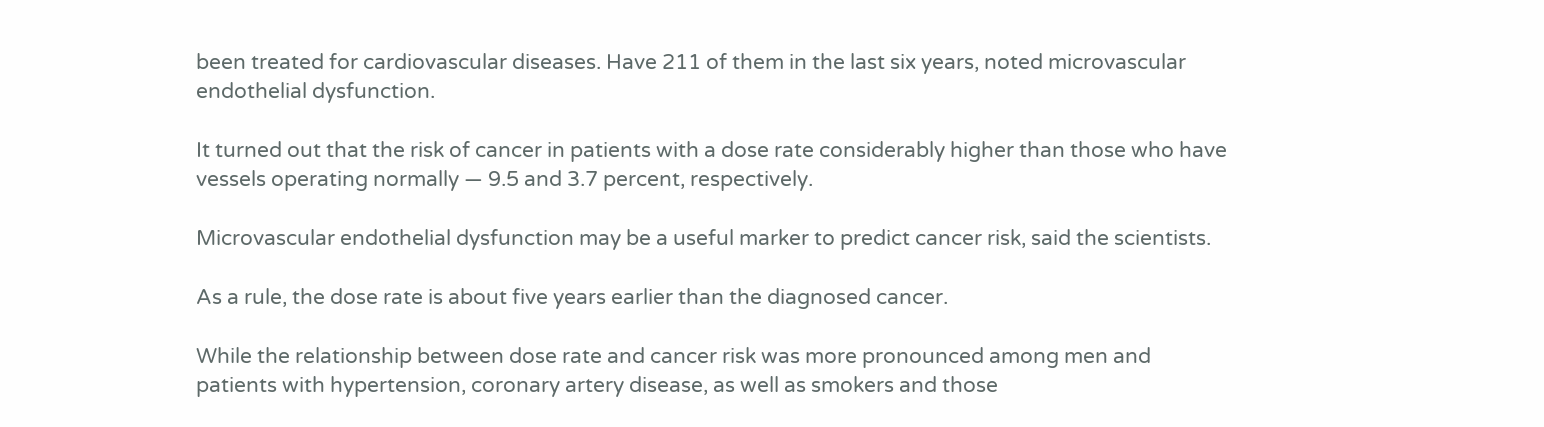been treated for cardiovascular diseases. Have 211 of them in the last six years, noted microvascular endothelial dysfunction.

It turned out that the risk of cancer in patients with a dose rate considerably higher than those who have vessels operating normally — 9.5 and 3.7 percent, respectively.

Microvascular endothelial dysfunction may be a useful marker to predict cancer risk, said the scientists.

As a rule, the dose rate is about five years earlier than the diagnosed cancer.

While the relationship between dose rate and cancer risk was more pronounced among men and patients with hypertension, coronary artery disease, as well as smokers and those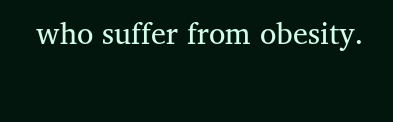who suffer from obesity.